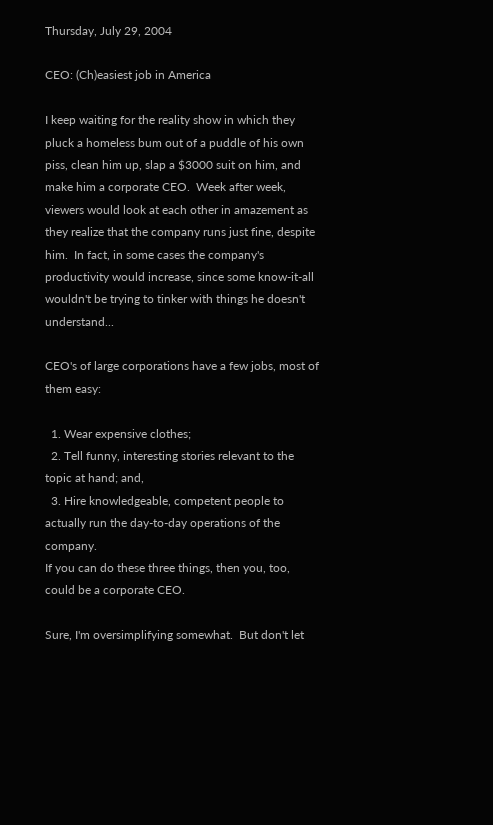Thursday, July 29, 2004

CEO: (Ch)easiest job in America

I keep waiting for the reality show in which they pluck a homeless bum out of a puddle of his own piss, clean him up, slap a $3000 suit on him, and make him a corporate CEO.  Week after week, viewers would look at each other in amazement as they realize that the company runs just fine, despite him.  In fact, in some cases the company's productivity would increase, since some know-it-all wouldn't be trying to tinker with things he doesn't understand...

CEO's of large corporations have a few jobs, most of them easy:

  1. Wear expensive clothes;
  2. Tell funny, interesting stories relevant to the topic at hand; and,
  3. Hire knowledgeable, competent people to actually run the day-to-day operations of the company.
If you can do these three things, then you, too, could be a corporate CEO.

Sure, I'm oversimplifying somewhat.  But don't let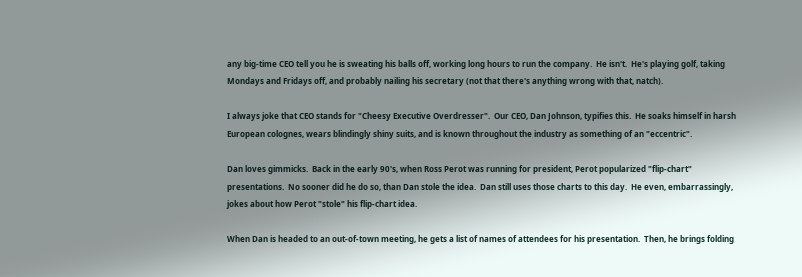any big-time CEO tell you he is sweating his balls off, working long hours to run the company.  He isn't.  He's playing golf, taking Mondays and Fridays off, and probably nailing his secretary (not that there's anything wrong with that, natch).

I always joke that CEO stands for "Cheesy Executive Overdresser".  Our CEO, Dan Johnson, typifies this.  He soaks himself in harsh European colognes, wears blindingly shiny suits, and is known throughout the industry as something of an "eccentric".

Dan loves gimmicks.  Back in the early 90's, when Ross Perot was running for president, Perot popularized "flip-chart" presentations.  No sooner did he do so, than Dan stole the idea.  Dan still uses those charts to this day.  He even, embarrassingly, jokes about how Perot "stole" his flip-chart idea.

When Dan is headed to an out-of-town meeting, he gets a list of names of attendees for his presentation.  Then, he brings folding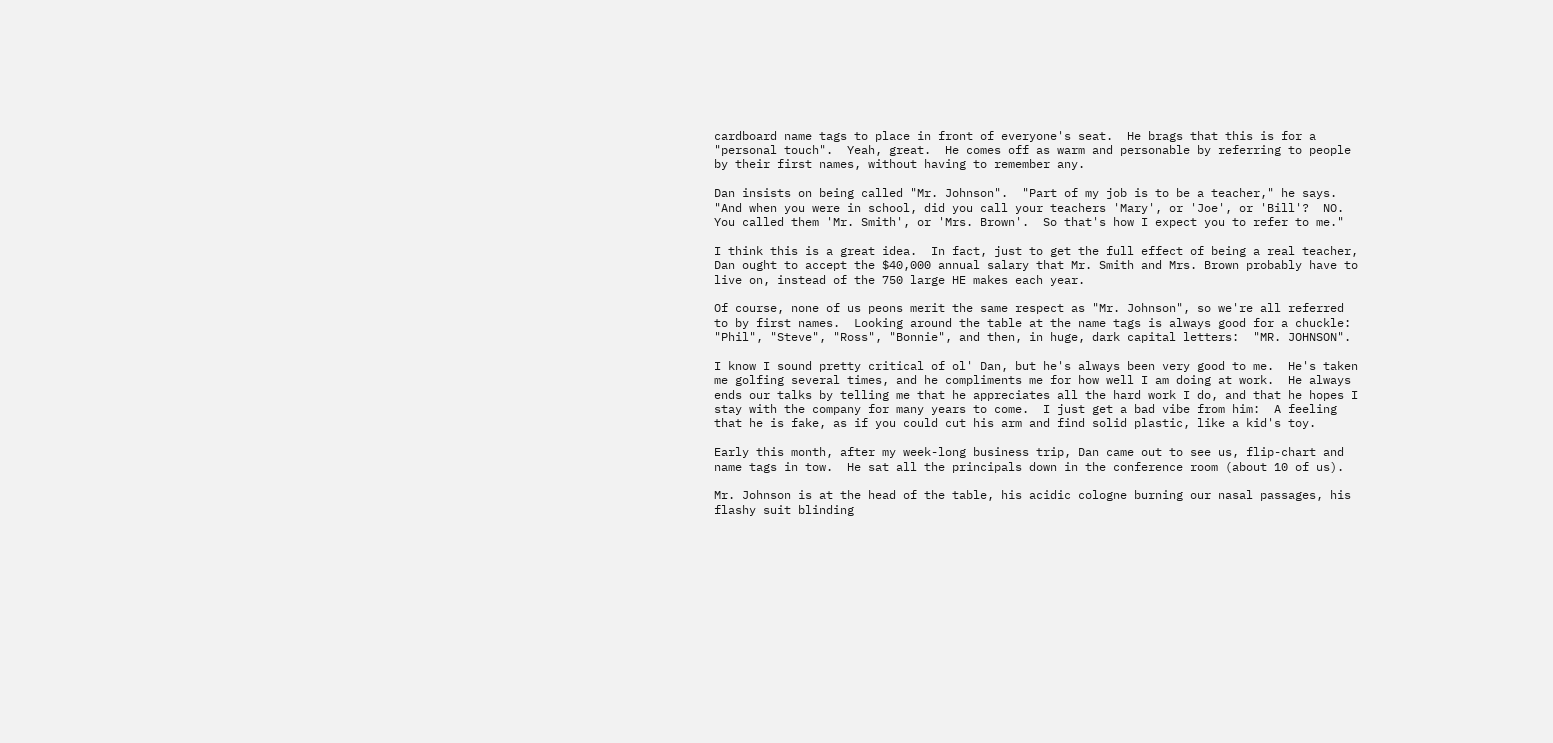cardboard name tags to place in front of everyone's seat.  He brags that this is for a "personal touch".  Yeah, great.  He comes off as warm and personable by referring to people by their first names, without having to remember any.

Dan insists on being called "Mr. Johnson".  "Part of my job is to be a teacher," he says.  "And when you were in school, did you call your teachers 'Mary', or 'Joe', or 'Bill'?  NO.  You called them 'Mr. Smith', or 'Mrs. Brown'.  So that's how I expect you to refer to me."

I think this is a great idea.  In fact, just to get the full effect of being a real teacher, Dan ought to accept the $40,000 annual salary that Mr. Smith and Mrs. Brown probably have to live on, instead of the 750 large HE makes each year.

Of course, none of us peons merit the same respect as "Mr. Johnson", so we're all referred to by first names.  Looking around the table at the name tags is always good for a chuckle:  "Phil", "Steve", "Ross", "Bonnie", and then, in huge, dark capital letters:  "MR. JOHNSON".

I know I sound pretty critical of ol' Dan, but he's always been very good to me.  He's taken me golfing several times, and he compliments me for how well I am doing at work.  He always ends our talks by telling me that he appreciates all the hard work I do, and that he hopes I stay with the company for many years to come.  I just get a bad vibe from him:  A feeling that he is fake, as if you could cut his arm and find solid plastic, like a kid's toy.

Early this month, after my week-long business trip, Dan came out to see us, flip-chart and name tags in tow.  He sat all the principals down in the conference room (about 10 of us).

Mr. Johnson is at the head of the table, his acidic cologne burning our nasal passages, his flashy suit blinding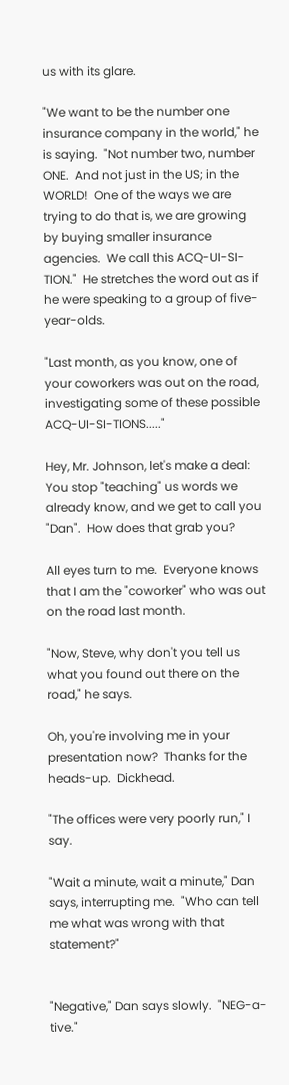us with its glare.

"We want to be the number one insurance company in the world," he is saying.  "Not number two, number ONE.  And not just in the US; in the WORLD!  One of the ways we are trying to do that is, we are growing by buying smaller insurance agencies.  We call this ACQ-UI-SI-TION."  He stretches the word out as if he were speaking to a group of five-year-olds.

"Last month, as you know, one of your coworkers was out on the road, investigating some of these possible ACQ-UI-SI-TIONS....."

Hey, Mr. Johnson, let's make a deal:  You stop "teaching" us words we already know, and we get to call you "Dan".  How does that grab you?

All eyes turn to me.  Everyone knows that I am the "coworker" who was out on the road last month.

"Now, Steve, why don't you tell us what you found out there on the road," he says.

Oh, you're involving me in your presentation now?  Thanks for the heads-up.  Dickhead.

"The offices were very poorly run," I say.

"Wait a minute, wait a minute," Dan says, interrupting me.  "Who can tell me what was wrong with that statement?"


"Negative," Dan says slowly.  "NEG-a-tive."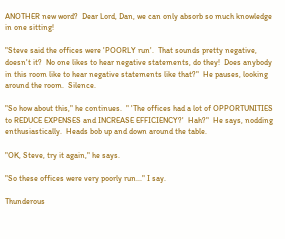ANOTHER new word?  Dear Lord, Dan, we can only absorb so much knowledge in one sitting!

"Steve said the offices were 'POORLY run'.  That sounds pretty negative, doesn't it?  No one likes to hear negative statements, do they!  Does anybody in this room like to hear negative statements like that?"  He pauses, looking around the room.  Silence.

"So how about this," he continues.  " 'The offices had a lot of OPPORTUNITIES to REDUCE EXPENSES and INCREASE EFFICIENCY?'  Hah?"  He says, nodding enthusiastically.  Heads bob up and down around the table.

"OK, Steve, try it again," he says.

"So these offices were very poorly run..." I say.

Thunderous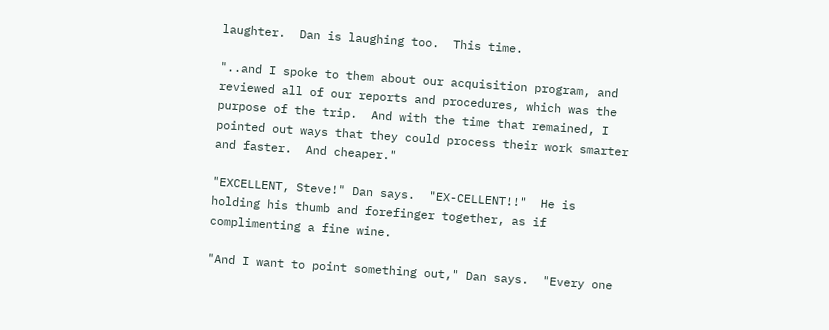laughter.  Dan is laughing too.  This time.

"..and I spoke to them about our acquisition program, and reviewed all of our reports and procedures, which was the purpose of the trip.  And with the time that remained, I pointed out ways that they could process their work smarter and faster.  And cheaper."

"EXCELLENT, Steve!" Dan says.  "EX-CELLENT!!"  He is holding his thumb and forefinger together, as if complimenting a fine wine.

"And I want to point something out," Dan says.  "Every one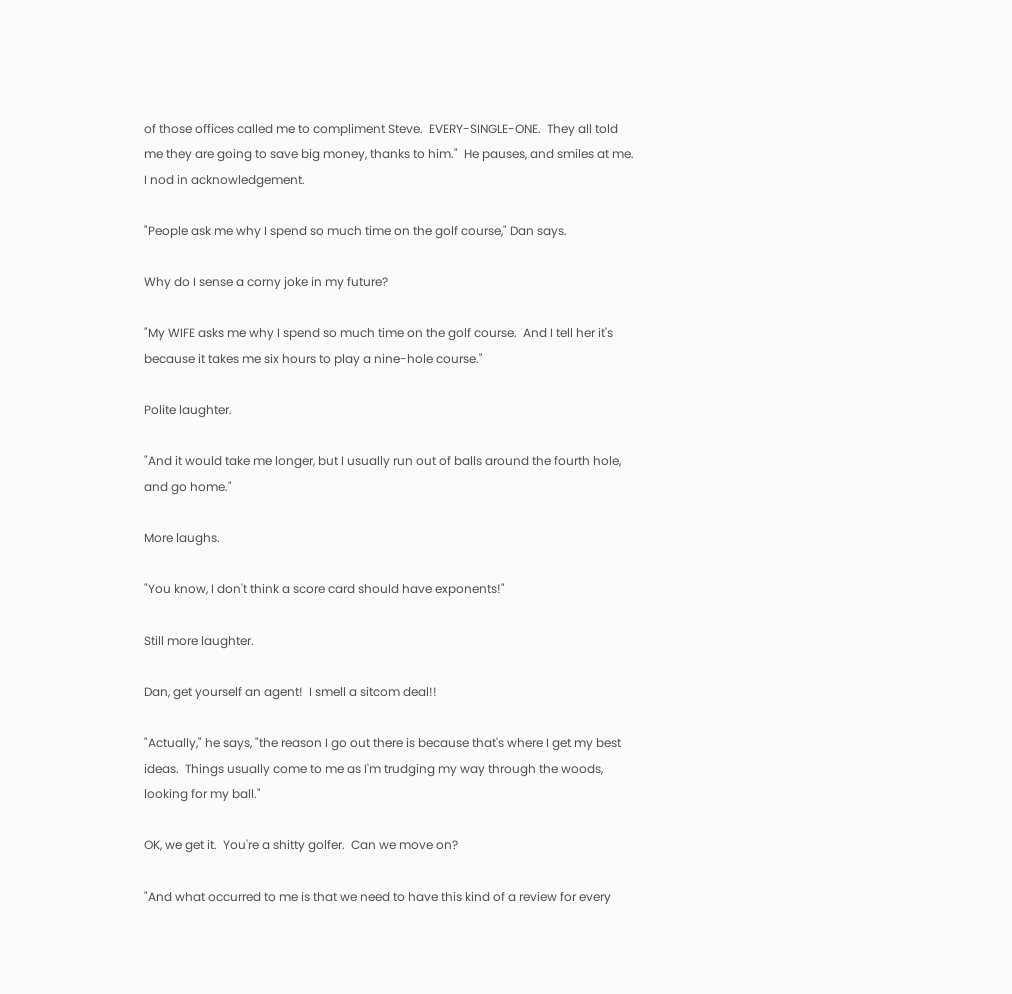of those offices called me to compliment Steve.  EVERY-SINGLE-ONE.  They all told me they are going to save big money, thanks to him."  He pauses, and smiles at me.  I nod in acknowledgement.

"People ask me why I spend so much time on the golf course," Dan says.

Why do I sense a corny joke in my future?

"My WIFE asks me why I spend so much time on the golf course.  And I tell her it's because it takes me six hours to play a nine-hole course."

Polite laughter.

"And it would take me longer, but I usually run out of balls around the fourth hole, and go home."

More laughs.

"You know, I don't think a score card should have exponents!"

Still more laughter.

Dan, get yourself an agent!  I smell a sitcom deal!!

"Actually," he says, "the reason I go out there is because that's where I get my best ideas.  Things usually come to me as I'm trudging my way through the woods, looking for my ball."

OK, we get it.  You're a shitty golfer.  Can we move on?

"And what occurred to me is that we need to have this kind of a review for every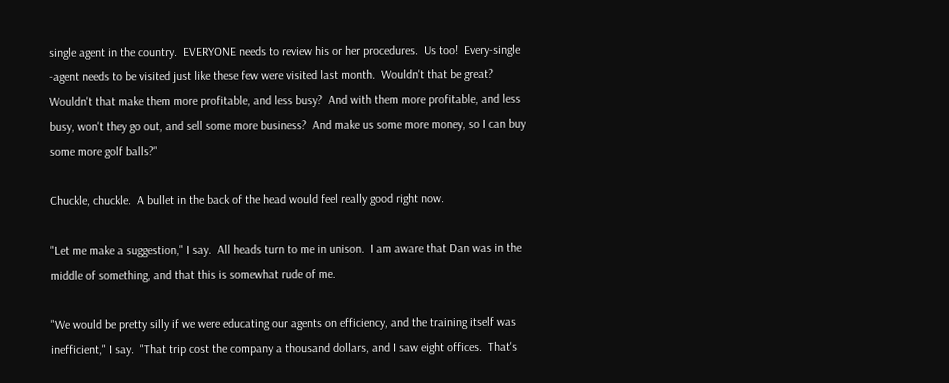single agent in the country.  EVERYONE needs to review his or her procedures.  Us too!  Every-single -agent needs to be visited just like these few were visited last month.  Wouldn't that be great?  Wouldn't that make them more profitable, and less busy?  And with them more profitable, and less busy, won't they go out, and sell some more business?  And make us some more money, so I can buy some more golf balls?"

Chuckle, chuckle.  A bullet in the back of the head would feel really good right now.

"Let me make a suggestion," I say.  All heads turn to me in unison.  I am aware that Dan was in the middle of something, and that this is somewhat rude of me.

"We would be pretty silly if we were educating our agents on efficiency, and the training itself was inefficient," I say.  "That trip cost the company a thousand dollars, and I saw eight offices.  That's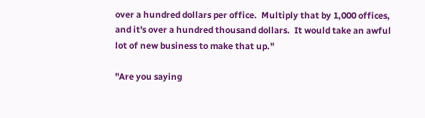over a hundred dollars per office.  Multiply that by 1,000 offices, and it's over a hundred thousand dollars.  It would take an awful lot of new business to make that up."

"Are you saying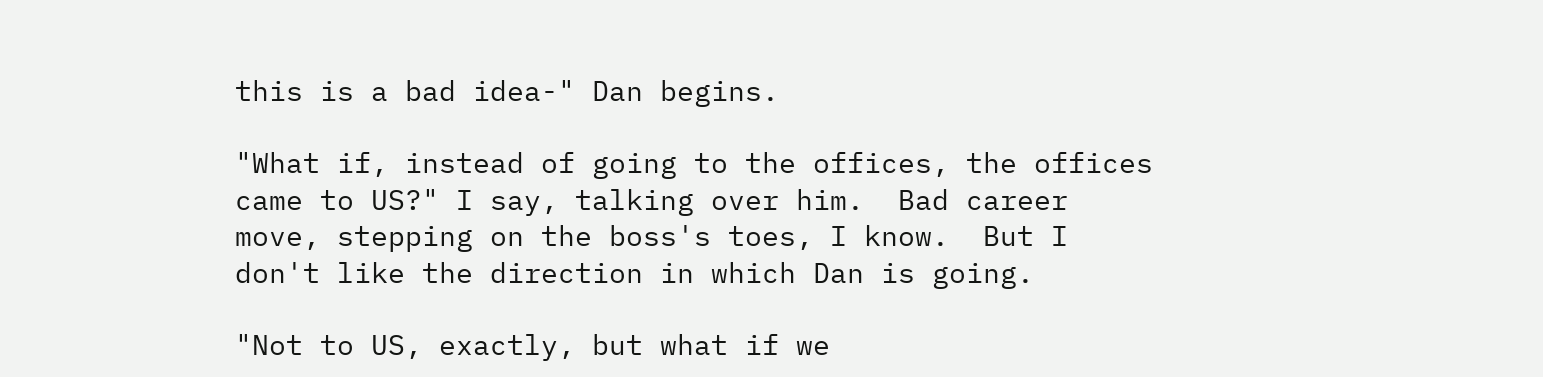this is a bad idea-" Dan begins.

"What if, instead of going to the offices, the offices came to US?" I say, talking over him.  Bad career move, stepping on the boss's toes, I know.  But I don't like the direction in which Dan is going.

"Not to US, exactly, but what if we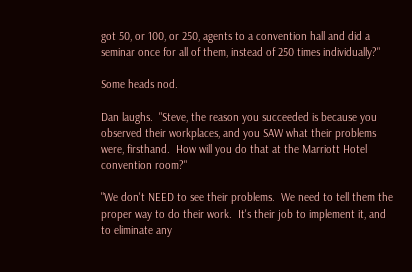got 50, or 100, or 250, agents to a convention hall and did a seminar once for all of them, instead of 250 times individually?"

Some heads nod.

Dan laughs.  "Steve, the reason you succeeded is because you observed their workplaces, and you SAW what their problems were, firsthand.  How will you do that at the Marriott Hotel convention room?"

"We don't NEED to see their problems.  We need to tell them the proper way to do their work.  It's their job to implement it, and to eliminate any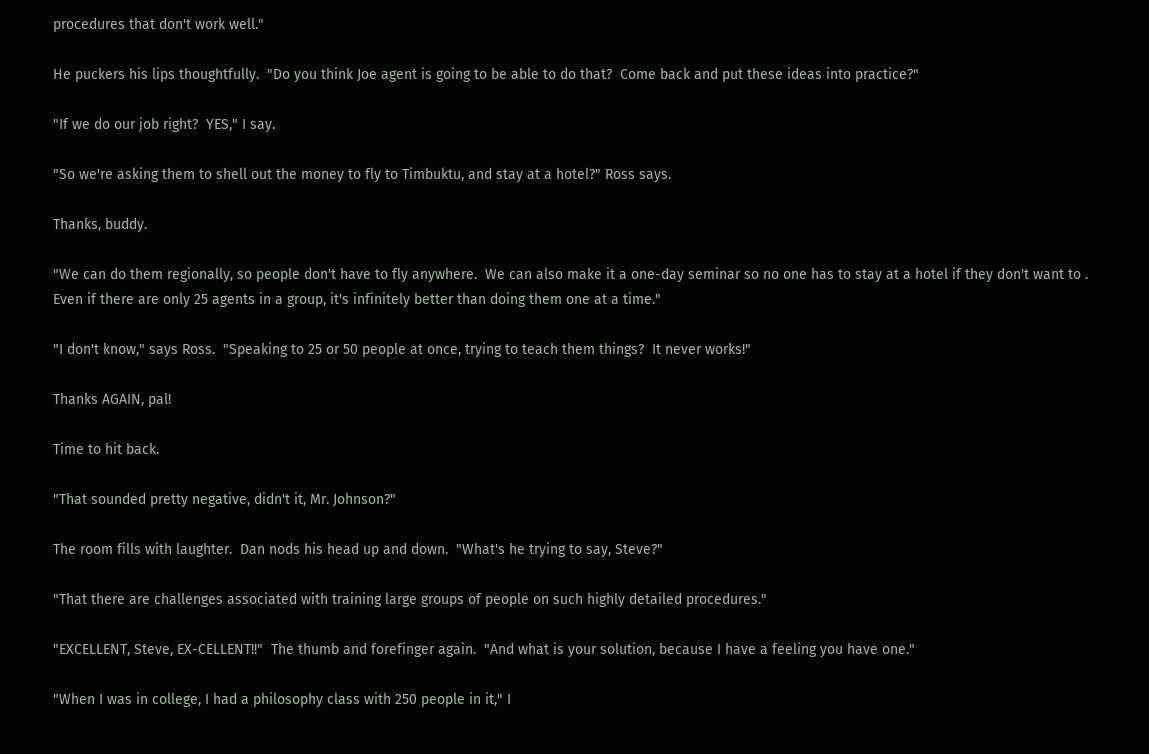procedures that don't work well."

He puckers his lips thoughtfully.  "Do you think Joe agent is going to be able to do that?  Come back and put these ideas into practice?"

"If we do our job right?  YES," I say.

"So we're asking them to shell out the money to fly to Timbuktu, and stay at a hotel?" Ross says.

Thanks, buddy.

"We can do them regionally, so people don't have to fly anywhere.  We can also make it a one-day seminar so no one has to stay at a hotel if they don't want to .  Even if there are only 25 agents in a group, it's infinitely better than doing them one at a time."

"I don't know," says Ross.  "Speaking to 25 or 50 people at once, trying to teach them things?  It never works!"

Thanks AGAIN, pal!

Time to hit back.

"That sounded pretty negative, didn't it, Mr. Johnson?"

The room fills with laughter.  Dan nods his head up and down.  "What's he trying to say, Steve?"

"That there are challenges associated with training large groups of people on such highly detailed procedures."

"EXCELLENT, Steve, EX-CELLENT!!"  The thumb and forefinger again.  "And what is your solution, because I have a feeling you have one."

"When I was in college, I had a philosophy class with 250 people in it," I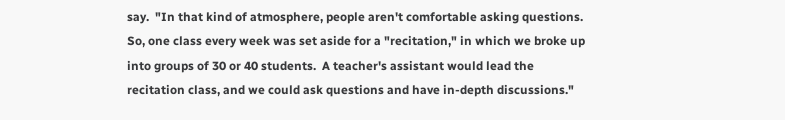say.  "In that kind of atmosphere, people aren't comfortable asking questions.  So, one class every week was set aside for a "recitation," in which we broke up into groups of 30 or 40 students.  A teacher's assistant would lead the recitation class, and we could ask questions and have in-depth discussions."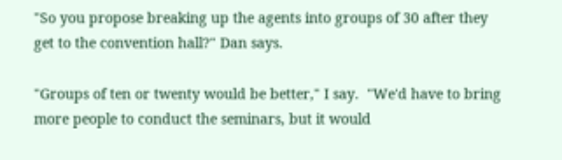"So you propose breaking up the agents into groups of 30 after they get to the convention hall?" Dan says.

"Groups of ten or twenty would be better," I say.  "We'd have to bring more people to conduct the seminars, but it would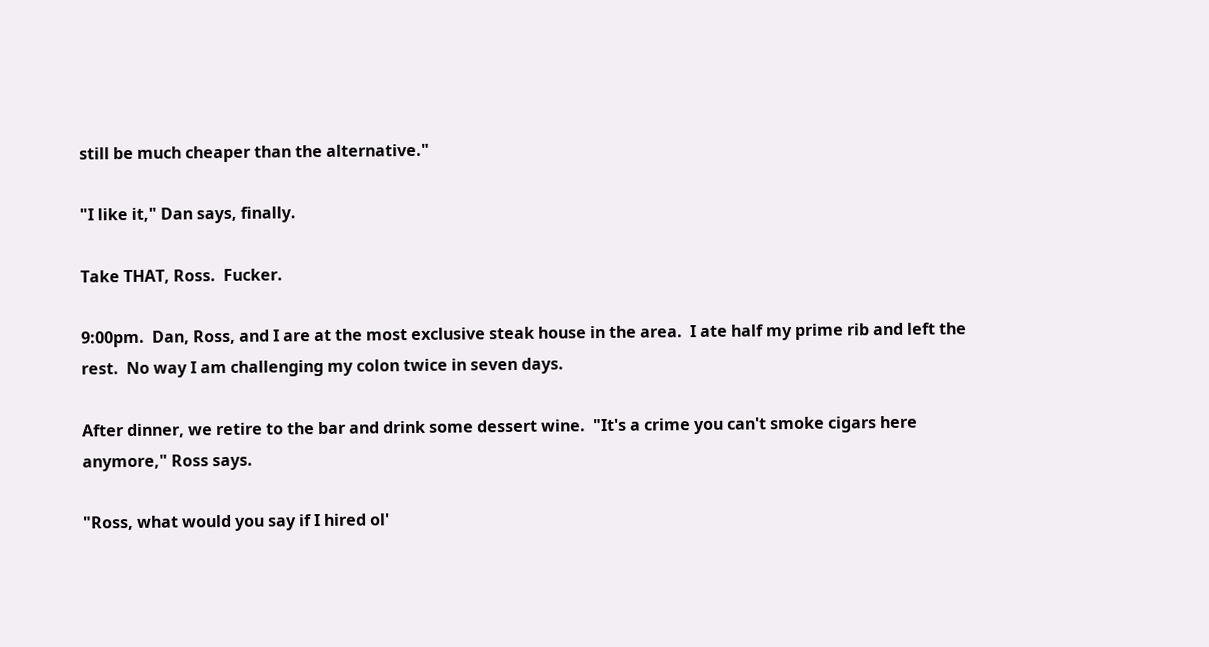still be much cheaper than the alternative."

"I like it," Dan says, finally.

Take THAT, Ross.  Fucker.

9:00pm.  Dan, Ross, and I are at the most exclusive steak house in the area.  I ate half my prime rib and left the rest.  No way I am challenging my colon twice in seven days.

After dinner, we retire to the bar and drink some dessert wine.  "It's a crime you can't smoke cigars here anymore," Ross says.

"Ross, what would you say if I hired ol'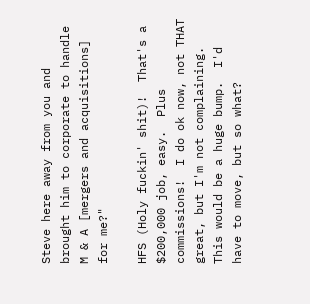Steve here away from you and brought him to corporate to handle M & A [mergers and acquisitions] for me?"

HFS (Holy fuckin' shit)!  That's a $200,000 job, easy.  Plus commissions!  I do ok now, not THAT great, but I'm not complaining.  This would be a huge bump.  I'd have to move, but so what?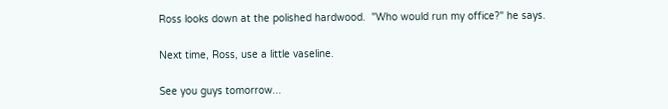Ross looks down at the polished hardwood.  "Who would run my office?" he says.

Next time, Ross, use a little vaseline.

See you guys tomorrow...